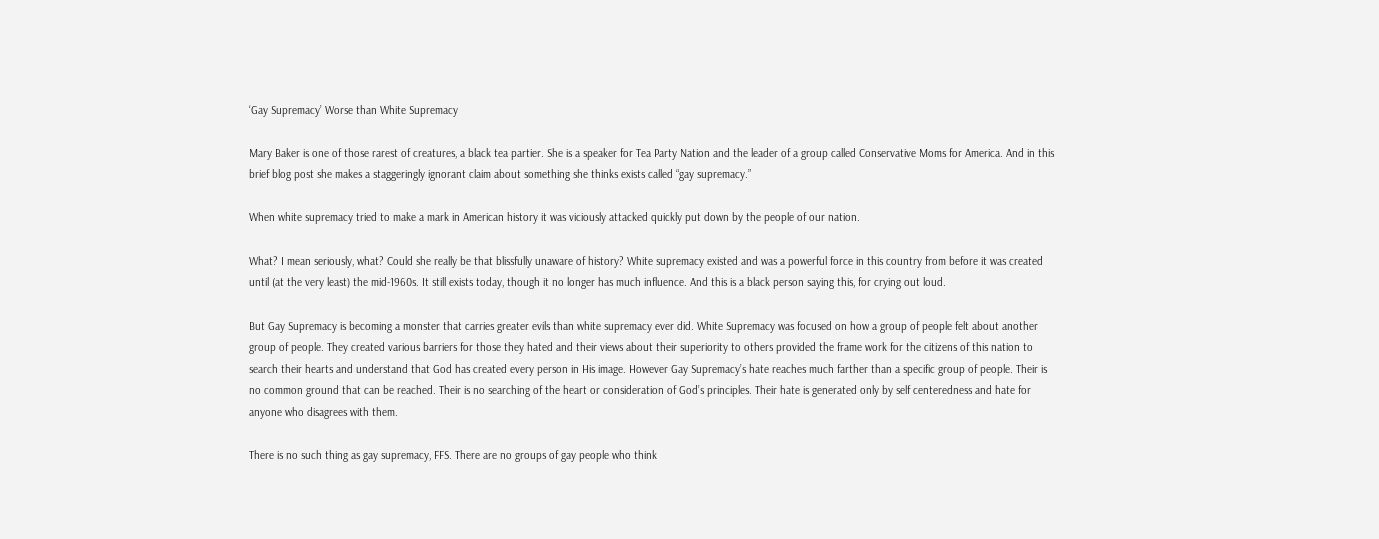‘Gay Supremacy’ Worse than White Supremacy

Mary Baker is one of those rarest of creatures, a black tea partier. She is a speaker for Tea Party Nation and the leader of a group called Conservative Moms for America. And in this brief blog post she makes a staggeringly ignorant claim about something she thinks exists called “gay supremacy.”

When white supremacy tried to make a mark in American history it was viciously attacked quickly put down by the people of our nation.

What? I mean seriously, what? Could she really be that blissfully unaware of history? White supremacy existed and was a powerful force in this country from before it was created until (at the very least) the mid-1960s. It still exists today, though it no longer has much influence. And this is a black person saying this, for crying out loud.

But Gay Supremacy is becoming a monster that carries greater evils than white supremacy ever did. White Supremacy was focused on how a group of people felt about another group of people. They created various barriers for those they hated and their views about their superiority to others provided the frame work for the citizens of this nation to search their hearts and understand that God has created every person in His image. However Gay Supremacy’s hate reaches much farther than a specific group of people. Their is no common ground that can be reached. Their is no searching of the heart or consideration of God’s principles. Their hate is generated only by self centeredness and hate for anyone who disagrees with them.

There is no such thing as gay supremacy, FFS. There are no groups of gay people who think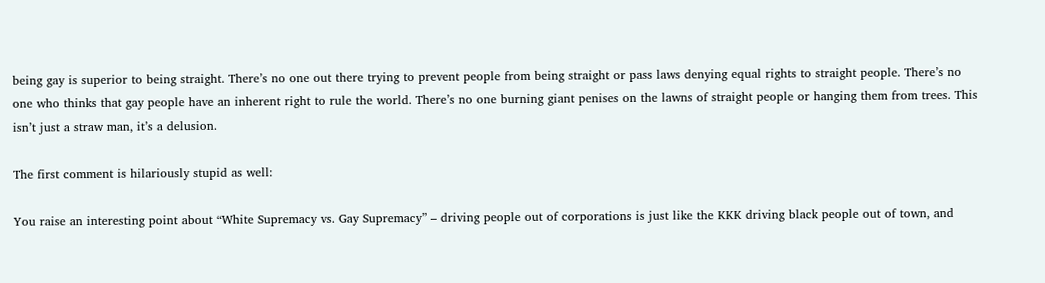being gay is superior to being straight. There’s no one out there trying to prevent people from being straight or pass laws denying equal rights to straight people. There’s no one who thinks that gay people have an inherent right to rule the world. There’s no one burning giant penises on the lawns of straight people or hanging them from trees. This isn’t just a straw man, it’s a delusion.

The first comment is hilariously stupid as well:

You raise an interesting point about “White Supremacy vs. Gay Supremacy” – driving people out of corporations is just like the KKK driving black people out of town, and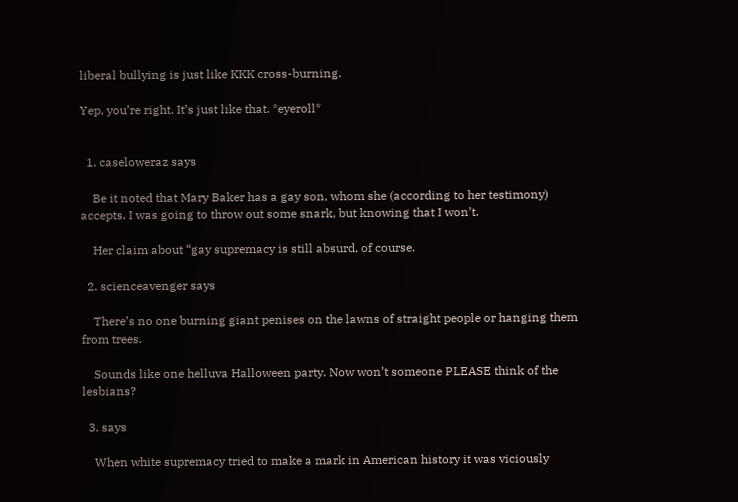liberal bullying is just like KKK cross-burning.

Yep, you’re right. It’s just like that. *eyeroll*


  1. caseloweraz says

    Be it noted that Mary Baker has a gay son, whom she (according to her testimony) accepts. I was going to throw out some snark, but knowing that I won’t.

    Her claim about “gay supremacy is still absurd, of course.

  2. scienceavenger says

    There’s no one burning giant penises on the lawns of straight people or hanging them from trees.

    Sounds like one helluva Halloween party. Now won’t someone PLEASE think of the lesbians?

  3. says

    When white supremacy tried to make a mark in American history it was viciously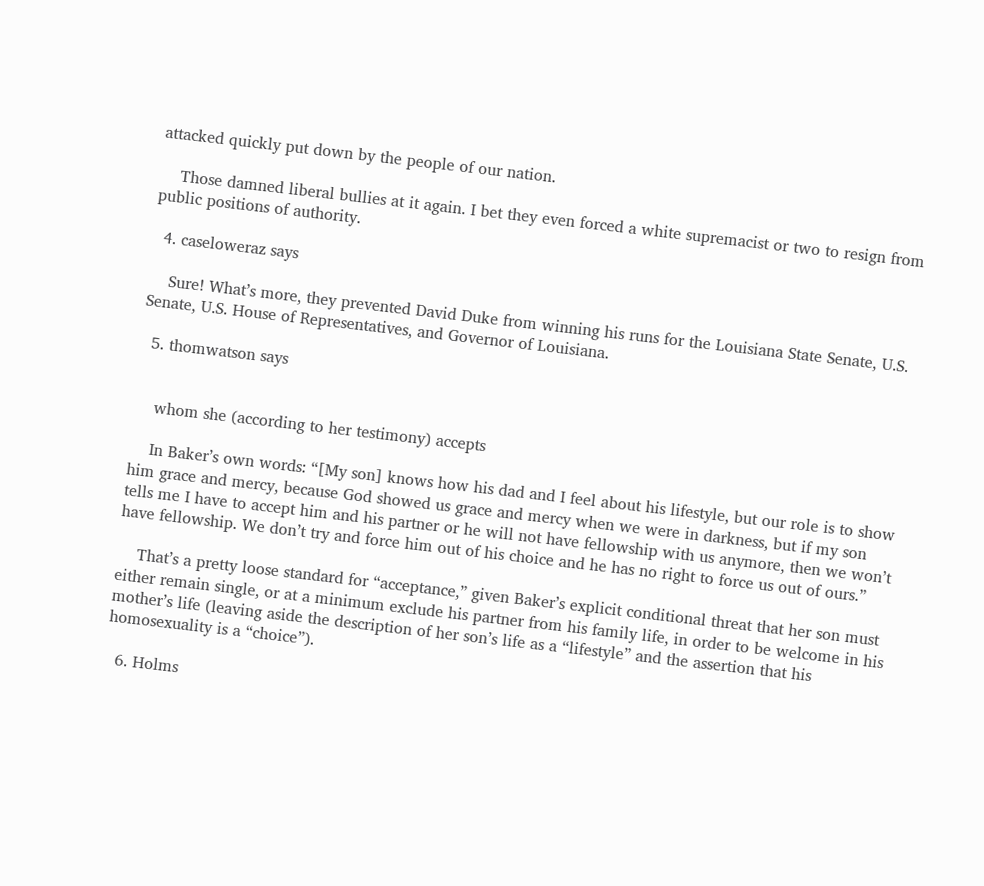attacked quickly put down by the people of our nation.

    Those damned liberal bullies at it again. I bet they even forced a white supremacist or two to resign from public positions of authority.

  4. caseloweraz says

    Sure! What’s more, they prevented David Duke from winning his runs for the Louisiana State Senate, U.S. Senate, U.S. House of Representatives, and Governor of Louisiana.

  5. thomwatson says


    whom she (according to her testimony) accepts

    In Baker’s own words: “[My son] knows how his dad and I feel about his lifestyle, but our role is to show him grace and mercy, because God showed us grace and mercy when we were in darkness, but if my son tells me I have to accept him and his partner or he will not have fellowship with us anymore, then we won’t have fellowship. We don’t try and force him out of his choice and he has no right to force us out of ours.”

    That’s a pretty loose standard for “acceptance,” given Baker’s explicit conditional threat that her son must either remain single, or at a minimum exclude his partner from his family life, in order to be welcome in his mother’s life (leaving aside the description of her son’s life as a “lifestyle” and the assertion that his homosexuality is a “choice”).

  6. Holms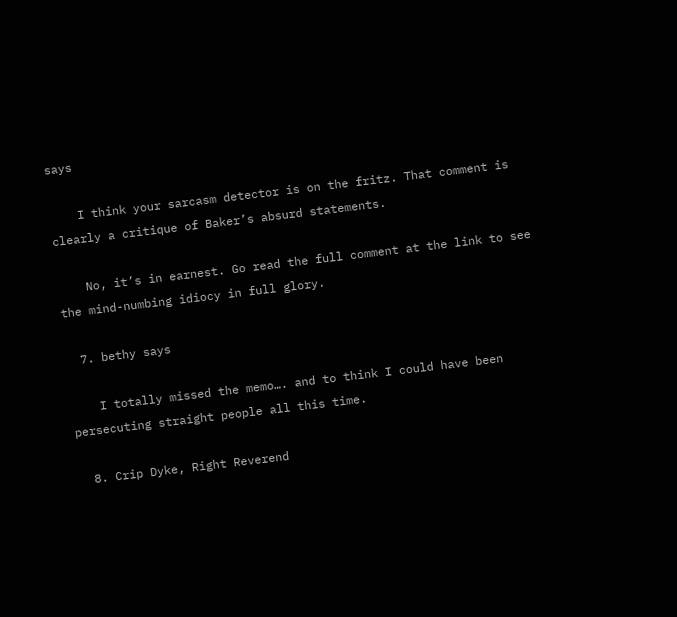says

    I think your sarcasm detector is on the fritz. That comment is clearly a critique of Baker’s absurd statements.

    No, it’s in earnest. Go read the full comment at the link to see the mind-numbing idiocy in full glory.

  7. bethy says

    I totally missed the memo…. and to think I could have been persecuting straight people all this time.

  8. Crip Dyke, Right Reverend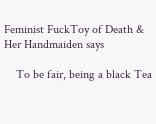Feminist FuckToy of Death & Her Handmaiden says

    To be fair, being a black Tea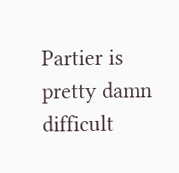Partier is pretty damn difficult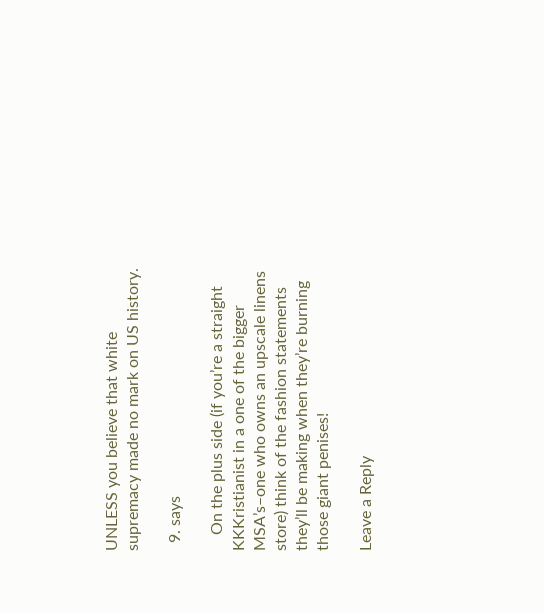UNLESS you believe that white supremacy made no mark on US history.

  9. says

    On the plus side (if you’re a straight KKKristianist in a one of the bigger MSA’s–one who owns an upscale linens store) think of the fashion statements they’ll be making when they’re burning those giant penises!

Leave a Reply